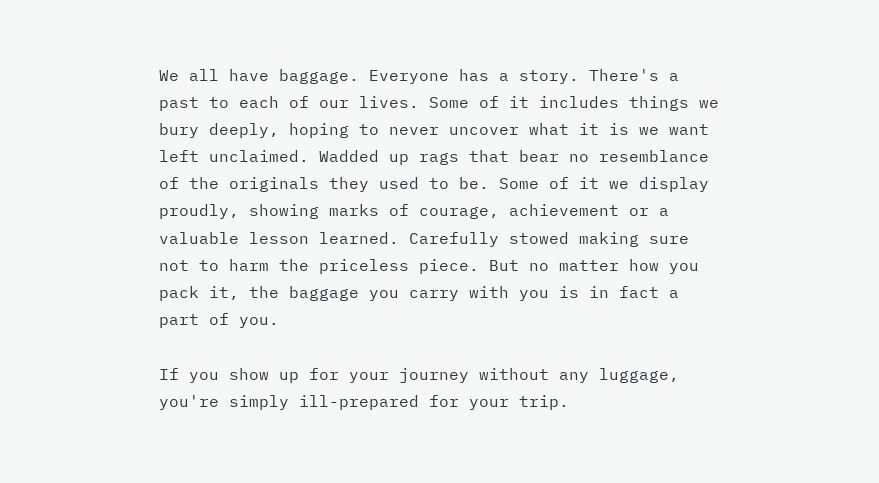We all have baggage. Everyone has a story. There's a past to each of our lives. Some of it includes things we bury deeply, hoping to never uncover what it is we want left unclaimed. Wadded up rags that bear no resemblance of the originals they used to be. Some of it we display proudly, showing marks of courage, achievement or a valuable lesson learned. Carefully stowed making sure not to harm the priceless piece. But no matter how you pack it, the baggage you carry with you is in fact a part of you.

If you show up for your journey without any luggage, you're simply ill-prepared for your trip.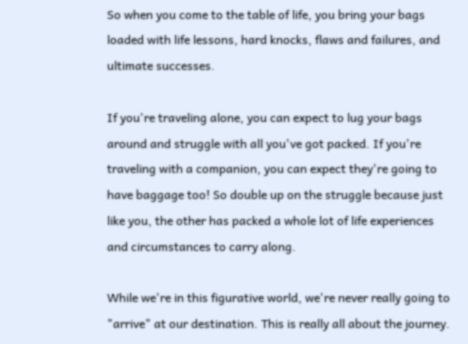So when you come to the table of life, you bring your bags loaded with life lessons, hard knocks, flaws and failures, and ultimate successes.

If you're traveling alone, you can expect to lug your bags around and struggle with all you've got packed. If you're traveling with a companion, you can expect they're going to have baggage too! So double up on the struggle because just like you, the other has packed a whole lot of life experiences and circumstances to carry along.

While we're in this figurative world, we're never really going to "arrive" at our destination. This is really all about the journey.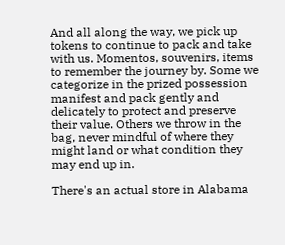And all along the way, we pick up tokens to continue to pack and take with us. Momentos, souvenirs, items to remember the journey by. Some we categorize in the prized possession manifest and pack gently and delicately to protect and preserve their value. Others we throw in the bag, never mindful of where they might land or what condition they may end up in.

There's an actual store in Alabama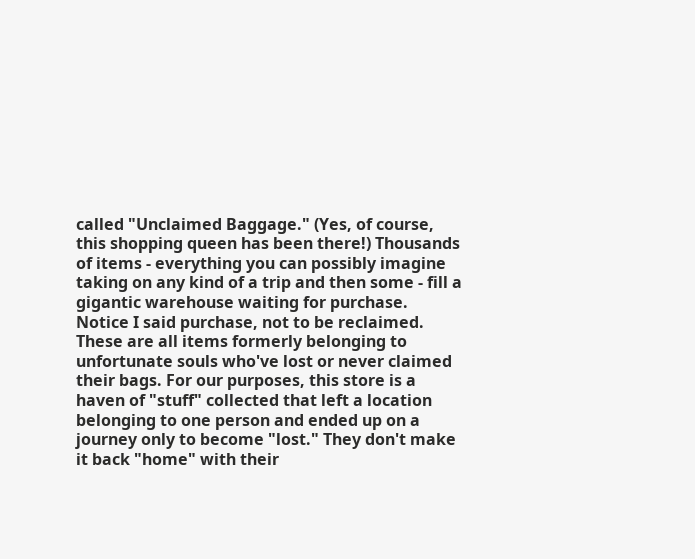called "Unclaimed Baggage." (Yes, of course, this shopping queen has been there!) Thousands of items - everything you can possibly imagine taking on any kind of a trip and then some - fill a gigantic warehouse waiting for purchase. Notice I said purchase, not to be reclaimed. These are all items formerly belonging to unfortunate souls who've lost or never claimed their bags. For our purposes, this store is a haven of "stuff" collected that left a location belonging to one person and ended up on a journey only to become "lost." They don't make it back "home" with their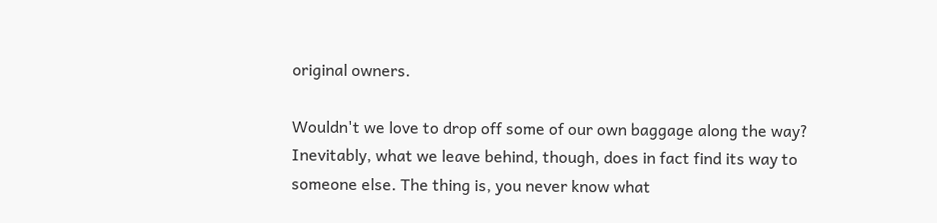original owners.

Wouldn't we love to drop off some of our own baggage along the way? Inevitably, what we leave behind, though, does in fact find its way to someone else. The thing is, you never know what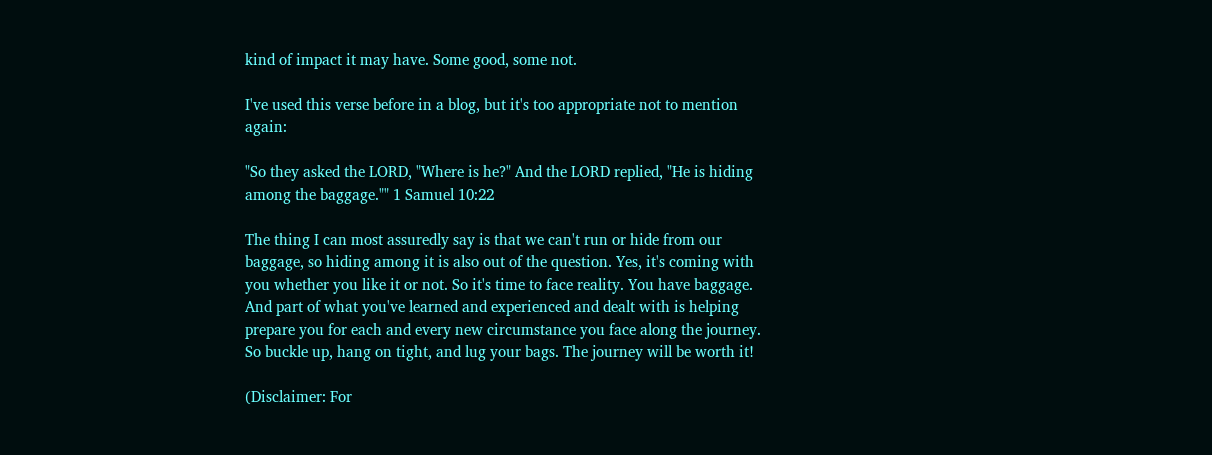kind of impact it may have. Some good, some not.

I've used this verse before in a blog, but it's too appropriate not to mention again:

"So they asked the LORD, "Where is he?" And the LORD replied, "He is hiding among the baggage."" 1 Samuel 10:22

The thing I can most assuredly say is that we can't run or hide from our baggage, so hiding among it is also out of the question. Yes, it's coming with you whether you like it or not. So it's time to face reality. You have baggage. And part of what you've learned and experienced and dealt with is helping prepare you for each and every new circumstance you face along the journey. So buckle up, hang on tight, and lug your bags. The journey will be worth it!

(Disclaimer: For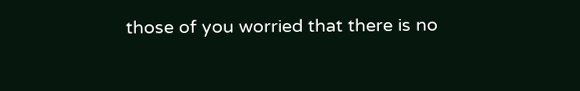those of you worried that there is no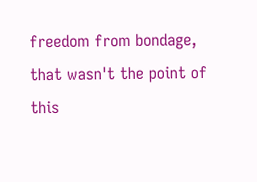freedom from bondage, that wasn't the point of this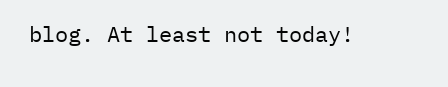blog. At least not today!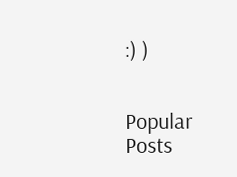:) )


Popular Posts